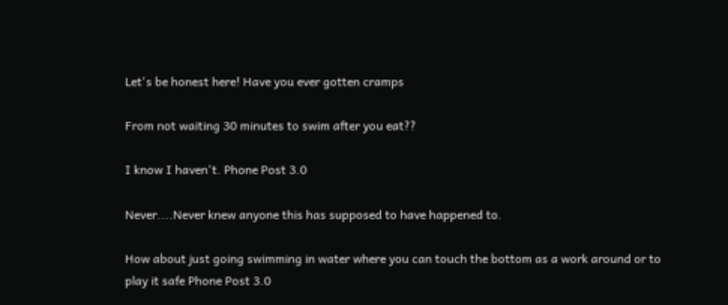Let's be honest here! Have you ever gotten cramps

From not waiting 30 minutes to swim after you eat??

I know I haven't. Phone Post 3.0

Never....Never knew anyone this has supposed to have happened to.

How about just going swimming in water where you can touch the bottom as a work around or to play it safe Phone Post 3.0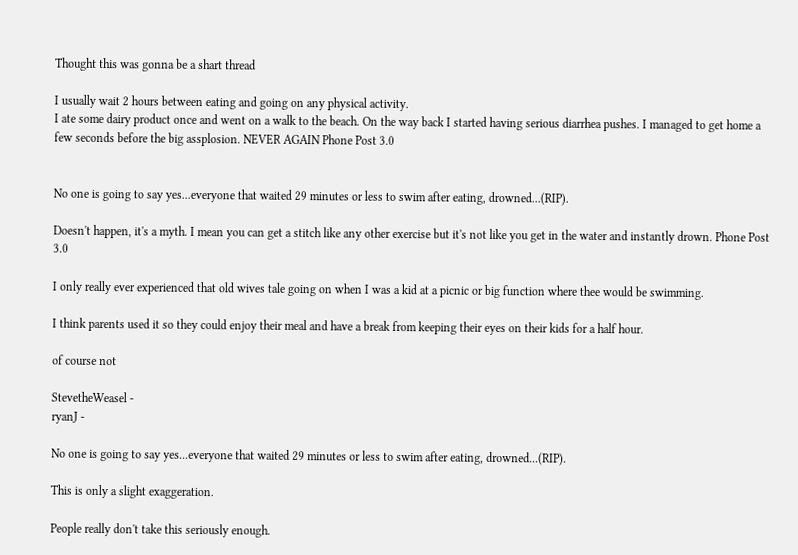Thought this was gonna be a shart thread

I usually wait 2 hours between eating and going on any physical activity.
I ate some dairy product once and went on a walk to the beach. On the way back I started having serious diarrhea pushes. I managed to get home a few seconds before the big assplosion. NEVER AGAIN Phone Post 3.0


No one is going to say yes...everyone that waited 29 minutes or less to swim after eating, drowned...(RIP).

Doesn't happen, it's a myth. I mean you can get a stitch like any other exercise but it's not like you get in the water and instantly drown. Phone Post 3.0

I only really ever experienced that old wives tale going on when I was a kid at a picnic or big function where thee would be swimming.

I think parents used it so they could enjoy their meal and have a break from keeping their eyes on their kids for a half hour.

of course not

StevetheWeasel -
ryanJ -

No one is going to say yes...everyone that waited 29 minutes or less to swim after eating, drowned...(RIP).

This is only a slight exaggeration.

People really don't take this seriously enough.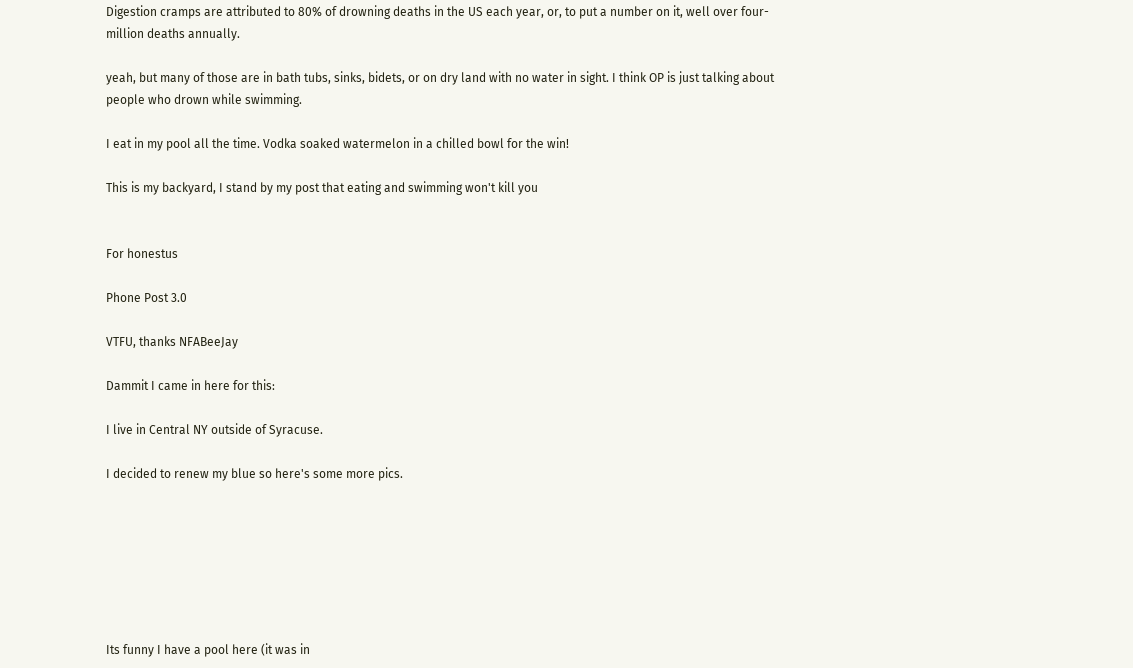Digestion cramps are attributed to 80% of drowning deaths in the US each year, or, to put a number on it, well over four-million deaths annually.

yeah, but many of those are in bath tubs, sinks, bidets, or on dry land with no water in sight. I think OP is just talking about people who drown while swimming.

I eat in my pool all the time. Vodka soaked watermelon in a chilled bowl for the win!

This is my backyard, I stand by my post that eating and swimming won't kill you


For honestus

Phone Post 3.0

VTFU, thanks NFABeeJay

Dammit I came in here for this:

I live in Central NY outside of Syracuse.

I decided to renew my blue so here's some more pics.







Its funny I have a pool here (it was in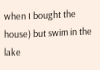when I bought the house) but swim in the lake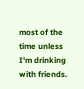most of the time unless I'm drinking with friends.